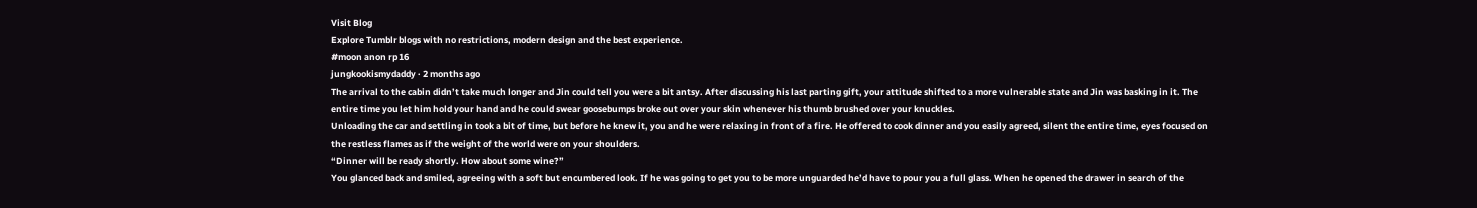Visit Blog
Explore Tumblr blogs with no restrictions, modern design and the best experience.
#moon anon rp 16
jungkookismydaddy · 2 months ago
The arrival to the cabin didn’t take much longer and Jin could tell you were a bit antsy. After discussing his last parting gift, your attitude shifted to a more vulnerable state and Jin was basking in it. The entire time you let him hold your hand and he could swear goosebumps broke out over your skin whenever his thumb brushed over your knuckles.
Unloading the car and settling in took a bit of time, but before he knew it, you and he were relaxing in front of a fire. He offered to cook dinner and you easily agreed, silent the entire time, eyes focused on the restless flames as if the weight of the world were on your shoulders.
“Dinner will be ready shortly. How about some wine?”
You glanced back and smiled, agreeing with a soft but encumbered look. If he was going to get you to be more unguarded he’d have to pour you a full glass. When he opened the drawer in search of the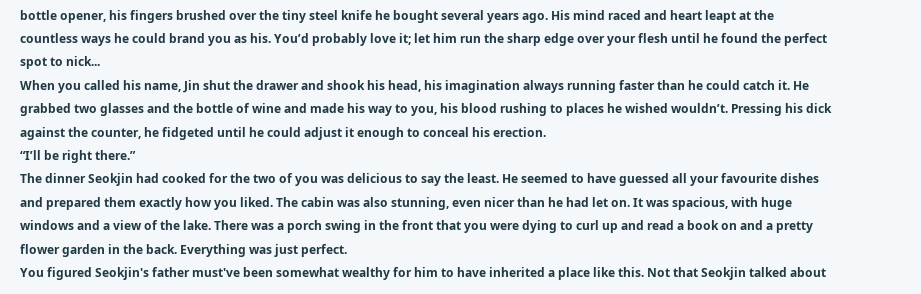bottle opener, his fingers brushed over the tiny steel knife he bought several years ago. His mind raced and heart leapt at the countless ways he could brand you as his. You’d probably love it; let him run the sharp edge over your flesh until he found the perfect spot to nick...
When you called his name, Jin shut the drawer and shook his head, his imagination always running faster than he could catch it. He grabbed two glasses and the bottle of wine and made his way to you, his blood rushing to places he wished wouldn’t. Pressing his dick against the counter, he fidgeted until he could adjust it enough to conceal his erection.
“I’ll be right there.”
The dinner Seokjin had cooked for the two of you was delicious to say the least. He seemed to have guessed all your favourite dishes and prepared them exactly how you liked. The cabin was also stunning, even nicer than he had let on. It was spacious, with huge windows and a view of the lake. There was a porch swing in the front that you were dying to curl up and read a book on and a pretty flower garden in the back. Everything was just perfect.
You figured Seokjin's father must've been somewhat wealthy for him to have inherited a place like this. Not that Seokjin talked about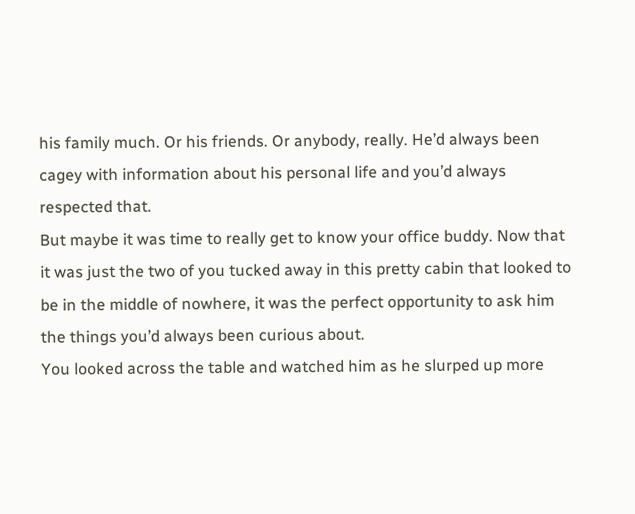his family much. Or his friends. Or anybody, really. He’d always been cagey with information about his personal life and you’d always respected that.
But maybe it was time to really get to know your office buddy. Now that it was just the two of you tucked away in this pretty cabin that looked to be in the middle of nowhere, it was the perfect opportunity to ask him the things you’d always been curious about.
You looked across the table and watched him as he slurped up more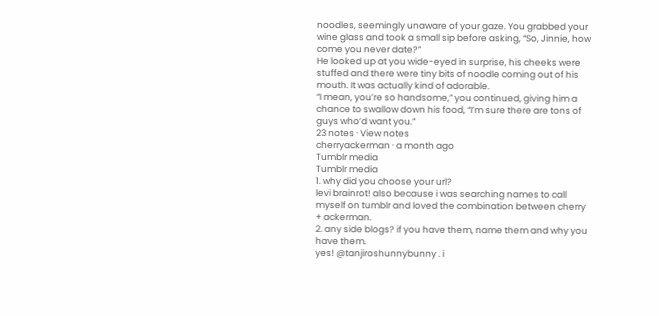noodles, seemingly unaware of your gaze. You grabbed your wine glass and took a small sip before asking, “So, Jinnie, how come you never date?”
He looked up at you wide-eyed in surprise, his cheeks were stuffed and there were tiny bits of noodle coming out of his mouth. It was actually kind of adorable.
“I mean, you’re so handsome,” you continued, giving him a chance to swallow down his food, “I’m sure there are tons of guys who’d want you.”
23 notes · View notes
cherryackerman · a month ago
Tumblr media
Tumblr media
1. why did you choose your url?
levi brainrot! also because i was searching names to call myself on tumblr and loved the combination between cherry + ackerman.
2. any side blogs? if you have them, name them and why you have them.
yes! @tanjiroshunnybunny . i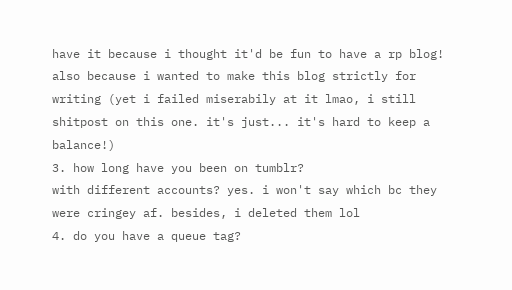have it because i thought it'd be fun to have a rp blog! also because i wanted to make this blog strictly for writing (yet i failed miserabily at it lmao, i still shitpost on this one. it's just... it's hard to keep a balance!)
3. how long have you been on tumblr?
with different accounts? yes. i won't say which bc they were cringey af. besides, i deleted them lol
4. do you have a queue tag?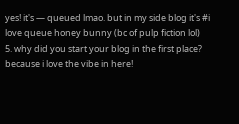yes! it's — queued lmao. but in my side blog it's #i love queue honey bunny (bc of pulp fiction lol)
5. why did you start your blog in the first place?
because i love the vibe in here!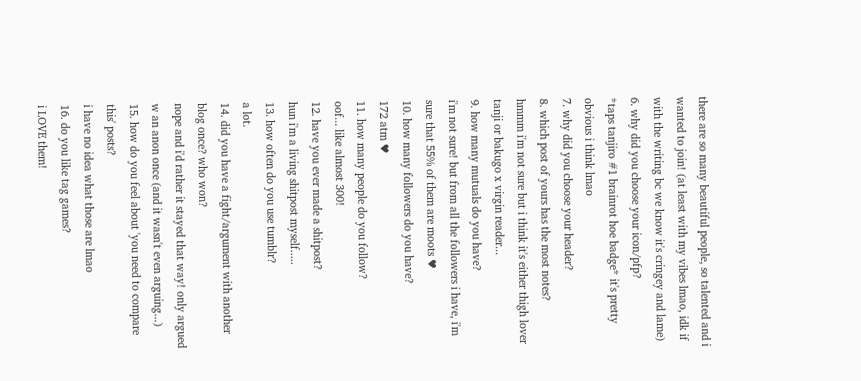there are so many beautiful people, so talented and i wanted to join! (at least with my vibes lmao, idk if with the writing bc we know it's cringey and lame)
6. why did you choose your icon/pfp?
*taps tanjiro #1 brainrot hoe badge* it's pretty obvious i think lmao
7. why did you choose your header?
8. which post of yours has the most notes?
hmmm i'm not sure but i think it's either thigh lover tanji or bakugo x virgin reader...
9. how many mutuals do you have?
i'm not sure! but from all the followers i have, i'm sure that 55% of them are moots ♥
10. how many followers do you have?
172 atm ♥
11. how many people do you follow?
oof... like almost 300!
12. have you ever made a shitpost?
hun i'm a living shitpost myself.....
13. how often do you use tumblr?
a lot.
14. did you have a fight/argument with another blog once? who won?
nope and i'd rather it stayed that way! only argued w an anon once (and it wasn't even arguing...)
15. how do you feel about 'you need to compare this' posts?
i have no idea what those are lmao
16. do you like tag games?
i LOVE them!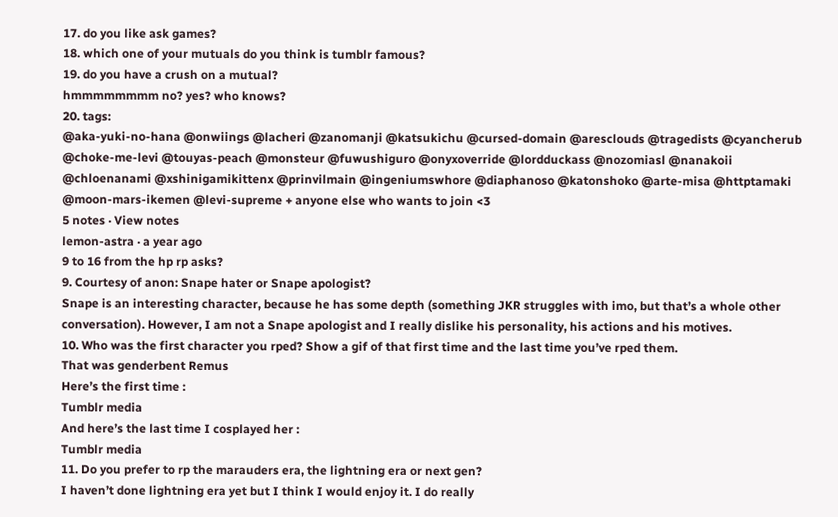17. do you like ask games?
18. which one of your mutuals do you think is tumblr famous?
19. do you have a crush on a mutual?
hmmmmmmmm no? yes? who knows?
20. tags:
@aka-yuki-no-hana @onwiings @lacheri @zanomanji @katsukichu @cursed-domain @aresclouds @tragedists @cyancherub @choke-me-levi @touyas-peach @monsteur @fuwushiguro @onyxoverride @lordduckass @nozomiasl @nanakoii @chloenanami @xshinigamikittenx @prinvilmain @ingeniumswhore @diaphanoso @katonshoko @arte-misa @httptamaki @moon-mars-ikemen @levi-supreme + anyone else who wants to join <3
5 notes · View notes
lemon-astra · a year ago
9 to 16 from the hp rp asks?
9. Courtesy of anon: Snape hater or Snape apologist?
Snape is an interesting character, because he has some depth (something JKR struggles with imo, but that’s a whole other conversation). However, I am not a Snape apologist and I really dislike his personality, his actions and his motives.
10. Who was the first character you rped? Show a gif of that first time and the last time you’ve rped them.
That was genderbent Remus
Here’s the first time :
Tumblr media
And here’s the last time I cosplayed her :
Tumblr media
11. Do you prefer to rp the marauders era, the lightning era or next gen?
I haven’t done lightning era yet but I think I would enjoy it. I do really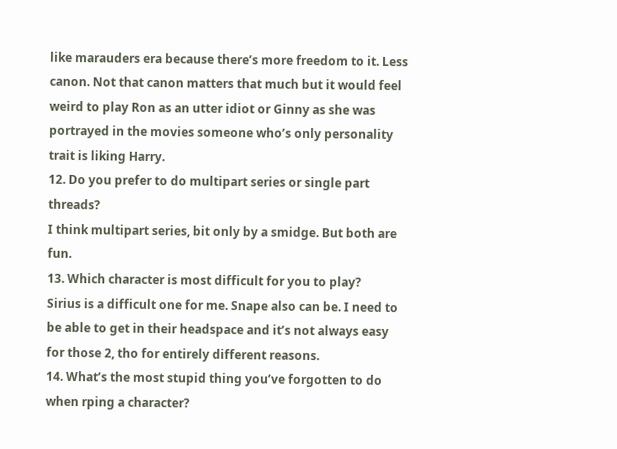like marauders era because there’s more freedom to it. Less canon. Not that canon matters that much but it would feel weird to play Ron as an utter idiot or Ginny as she was portrayed in the movies someone who’s only personality trait is liking Harry.
12. Do you prefer to do multipart series or single part threads?
I think multipart series, bit only by a smidge. But both are fun.
13. Which character is most difficult for you to play?
Sirius is a difficult one for me. Snape also can be. I need to be able to get in their headspace and it’s not always easy for those 2, tho for entirely different reasons.
14. What’s the most stupid thing you’ve forgotten to do when rping a character?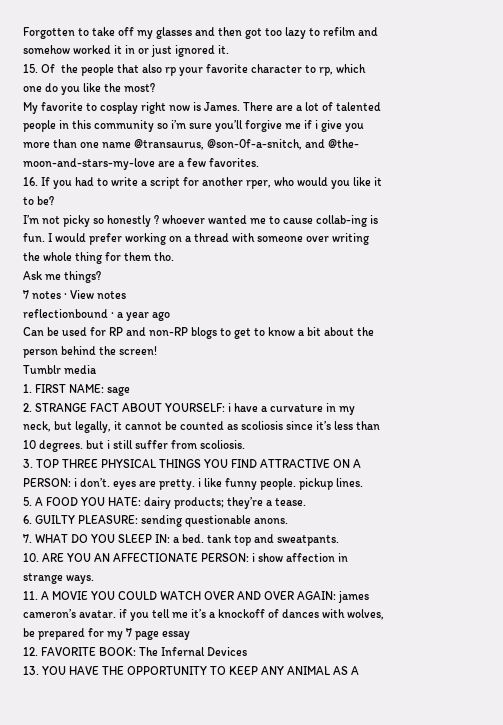Forgotten to take off my glasses and then got too lazy to refilm and somehow worked it in or just ignored it.
15. Of  the people that also rp your favorite character to rp, which one do you like the most?
My favorite to cosplay right now is James. There are a lot of talented people in this community so i’m sure you’ll forgive me if i give you more than one name @transaurus, @son-0f-a-snitch, and @the-moon-and-stars-my-love are a few favorites.
16. If you had to write a script for another rper, who would you like it to be?
I’m not picky so honestly ? whoever wanted me to cause collab-ing is fun. I would prefer working on a thread with someone over writing the whole thing for them tho.
Ask me things?
7 notes · View notes
reflectionbound · a year ago
Can be used for RP and non-RP blogs to get to know a bit about the person behind the screen!
Tumblr media
1. FIRST NAME: sage
2. STRANGE FACT ABOUT YOURSELF: i have a curvature in my neck, but legally, it cannot be counted as scoliosis since it’s less than 10 degrees. but i still suffer from scoliosis.
3. TOP THREE PHYSICAL THINGS YOU FIND ATTRACTIVE ON A PERSON: i don’t. eyes are pretty. i like funny people. pickup lines.
5. A FOOD YOU HATE: dairy products; they’re a tease.
6. GUILTY PLEASURE: sending questionable anons.
7. WHAT DO YOU SLEEP IN: a bed. tank top and sweatpants.
10. ARE YOU AN AFFECTIONATE PERSON: i show affection in strange ways.
11. A MOVIE YOU COULD WATCH OVER AND OVER AGAIN: james cameron’s avatar. if you tell me it’s a knockoff of dances with wolves, be prepared for my 7 page essay
12. FAVORITE BOOK: The Infernal Devices
13. YOU HAVE THE OPPORTUNITY TO KEEP ANY ANIMAL AS A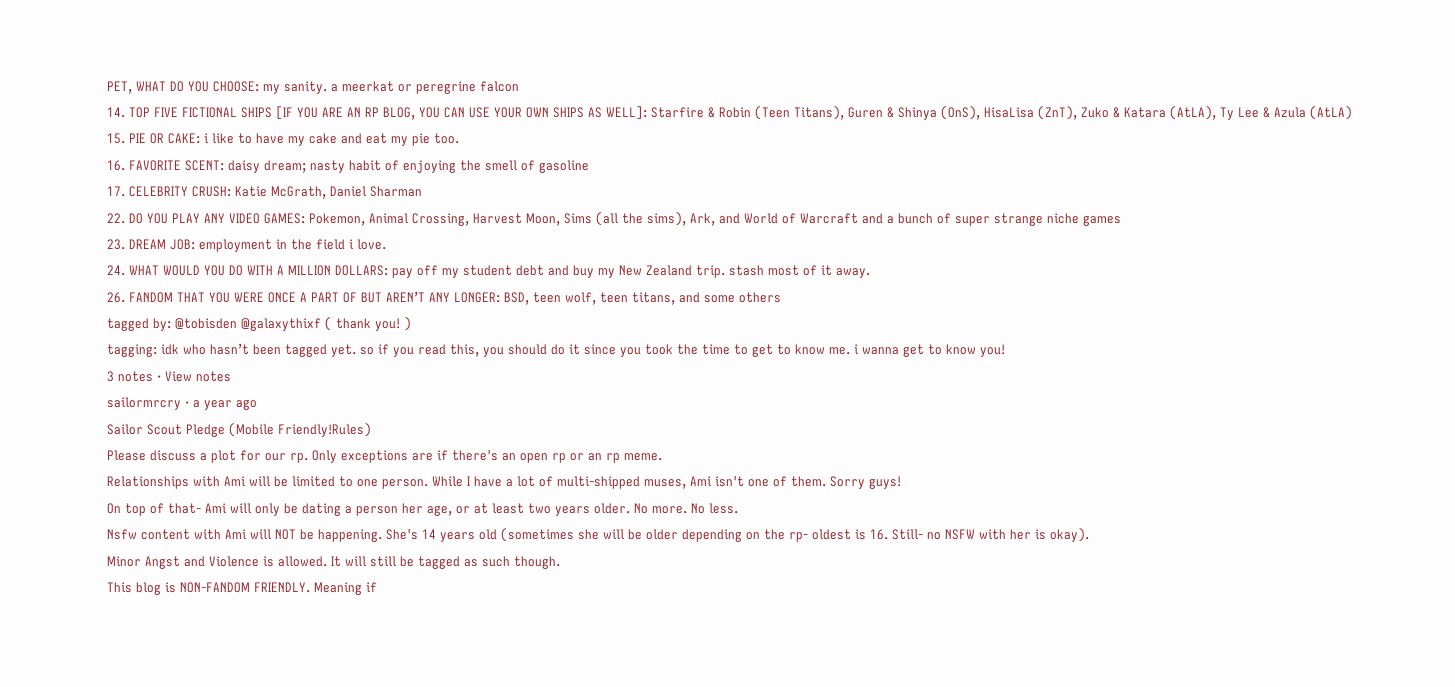PET, WHAT DO YOU CHOOSE: my sanity. a meerkat or peregrine falcon
14. TOP FIVE FICTIONAL SHIPS [IF YOU ARE AN RP BLOG, YOU CAN USE YOUR OWN SHIPS AS WELL]: Starfire & Robin (Teen Titans), Guren & Shinya (OnS), HisaLisa (ZnT), Zuko & Katara (AtLA), Ty Lee & Azula (AtLA)
15. PIE OR CAKE: i like to have my cake and eat my pie too.
16. FAVORITE SCENT: daisy dream; nasty habit of enjoying the smell of gasoline
17. CELEBRITY CRUSH: Katie McGrath, Daniel Sharman
22. DO YOU PLAY ANY VIDEO GAMES: Pokemon, Animal Crossing, Harvest Moon, Sims (all the sims), Ark, and World of Warcraft and a bunch of super strange niche games
23. DREAM JOB: employment in the field i love.
24. WHAT WOULD YOU DO WITH A MILLION DOLLARS: pay off my student debt and buy my New Zealand trip. stash most of it away.
26. FANDOM THAT YOU WERE ONCE A PART OF BUT AREN’T ANY LONGER: BSD, teen wolf, teen titans, and some others
tagged by: @tobisden @galaxythixf ( thank you! )
tagging: idk who hasn’t been tagged yet. so if you read this, you should do it since you took the time to get to know me. i wanna get to know you!
3 notes · View notes
sailormrcry · a year ago
Sailor Scout Pledge (Mobile Friendly!Rules)
Please discuss a plot for our rp. Only exceptions are if there's an open rp or an rp meme.
Relationships with Ami will be limited to one person. While I have a lot of multi-shipped muses, Ami isn't one of them. Sorry guys!
On top of that- Ami will only be dating a person her age, or at least two years older. No more. No less.
Nsfw content with Ami will NOT be happening. She's 14 years old (sometimes she will be older depending on the rp- oldest is 16. Still- no NSFW with her is okay).
Minor Angst and Violence is allowed. It will still be tagged as such though.
This blog is NON-FANDOM FRIENDLY. Meaning if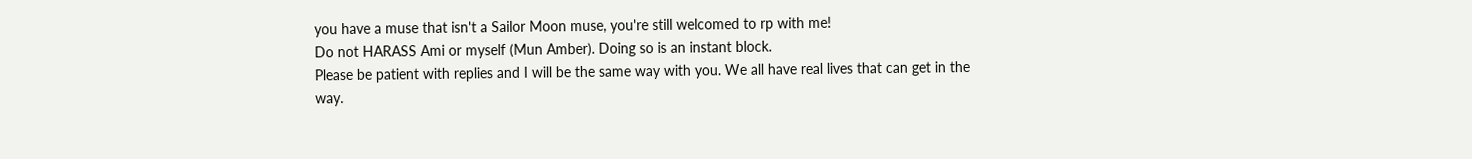you have a muse that isn't a Sailor Moon muse, you're still welcomed to rp with me!
Do not HARASS Ami or myself (Mun Amber). Doing so is an instant block.
Please be patient with replies and I will be the same way with you. We all have real lives that can get in the way.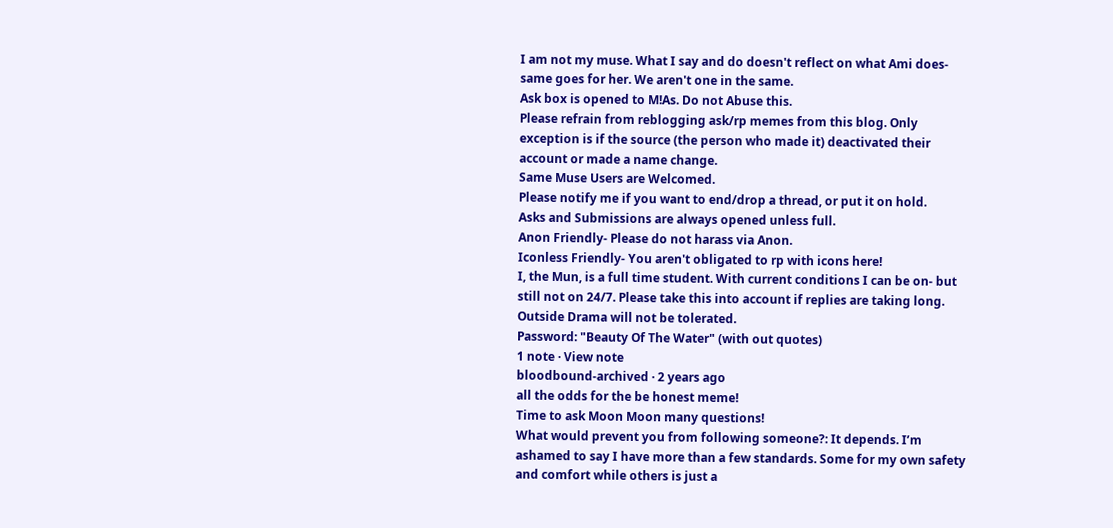I am not my muse. What I say and do doesn't reflect on what Ami does- same goes for her. We aren't one in the same.
Ask box is opened to M!As. Do not Abuse this.
Please refrain from reblogging ask/rp memes from this blog. Only exception is if the source (the person who made it) deactivated their account or made a name change.
Same Muse Users are Welcomed.
Please notify me if you want to end/drop a thread, or put it on hold.
Asks and Submissions are always opened unless full.
Anon Friendly- Please do not harass via Anon.
Iconless Friendly- You aren't obligated to rp with icons here!
I, the Mun, is a full time student. With current conditions I can be on- but still not on 24/7. Please take this into account if replies are taking long.
Outside Drama will not be tolerated.
Password: "Beauty Of The Water" (with out quotes)
1 note · View note
bloodbound-archived · 2 years ago
all the odds for the be honest meme!
Time to ask Moon Moon many questions!
What would prevent you from following someone?: It depends. I’m ashamed to say I have more than a few standards. Some for my own safety and comfort while others is just a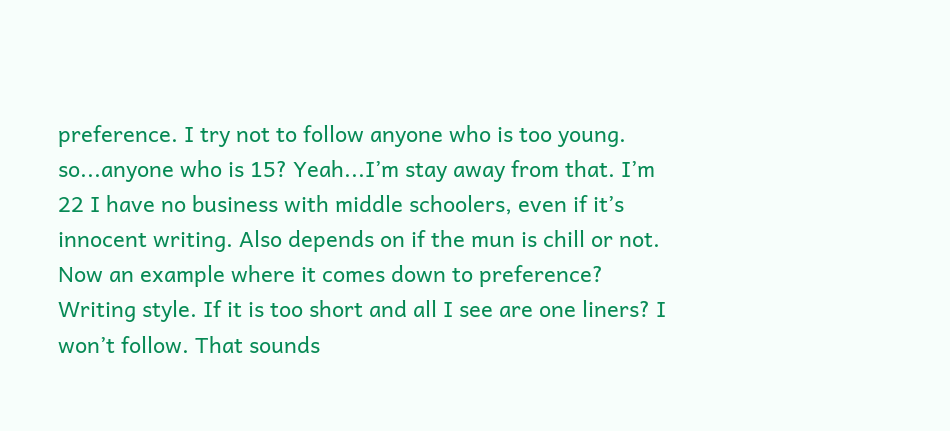preference. I try not to follow anyone who is too young. so...anyone who is 15? Yeah...I’m stay away from that. I’m 22 I have no business with middle schoolers, even if it’s innocent writing. Also depends on if the mun is chill or not. Now an example where it comes down to preference? Writing style. If it is too short and all I see are one liners? I won’t follow. That sounds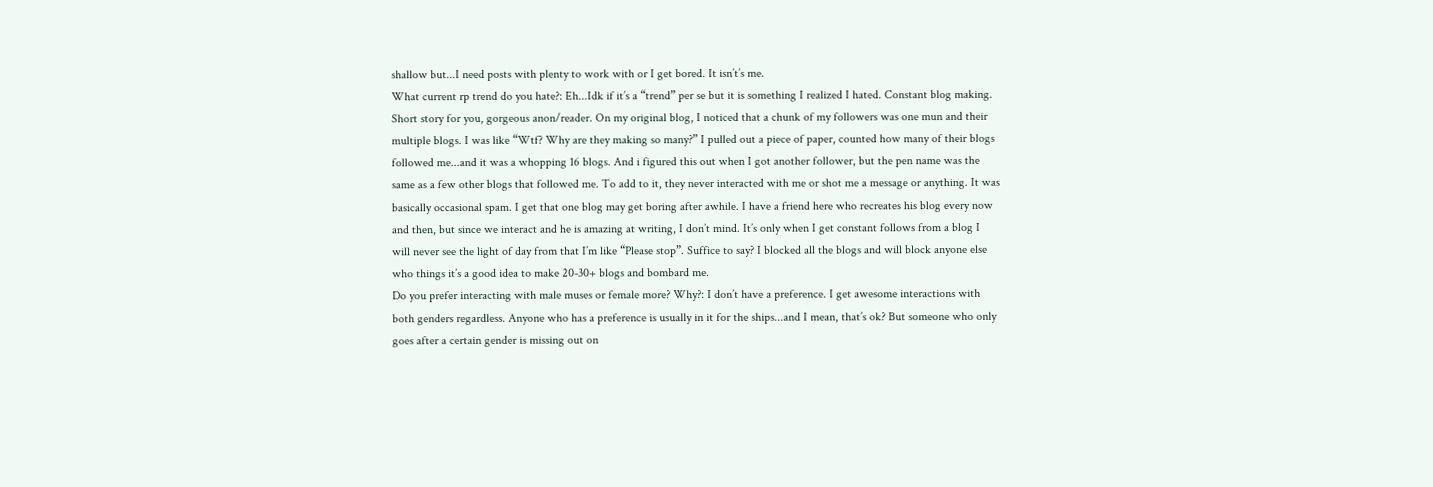shallow but...I need posts with plenty to work with or I get bored. It isn’t’s me.
What current rp trend do you hate?: Eh...Idk if it’s a “trend” per se but it is something I realized I hated. Constant blog making. Short story for you, gorgeous anon/reader. On my original blog, I noticed that a chunk of my followers was one mun and their multiple blogs. I was like “Wtf? Why are they making so many?” I pulled out a piece of paper, counted how many of their blogs followed me...and it was a whopping 16 blogs. And i figured this out when I got another follower, but the pen name was the same as a few other blogs that followed me. To add to it, they never interacted with me or shot me a message or anything. It was basically occasional spam. I get that one blog may get boring after awhile. I have a friend here who recreates his blog every now and then, but since we interact and he is amazing at writing, I don’t mind. It’s only when I get constant follows from a blog I will never see the light of day from that I’m like “Please stop”. Suffice to say? I blocked all the blogs and will block anyone else who things it’s a good idea to make 20-30+ blogs and bombard me.
Do you prefer interacting with male muses or female more? Why?: I don’t have a preference. I get awesome interactions with both genders regardless. Anyone who has a preference is usually in it for the ships...and I mean, that’s ok? But someone who only goes after a certain gender is missing out on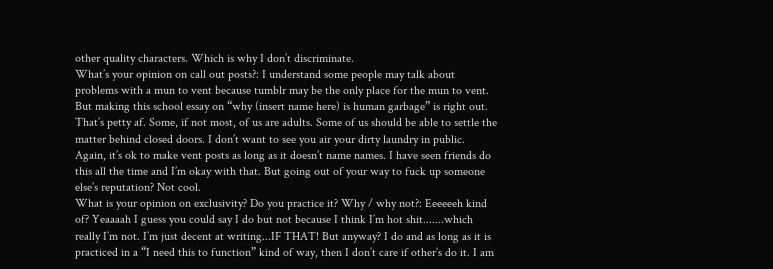other quality characters. Which is why I don’t discriminate.
What’s your opinion on call out posts?: I understand some people may talk about problems with a mun to vent because tumblr may be the only place for the mun to vent. But making this school essay on “why (insert name here) is human garbage” is right out. That’s petty af. Some, if not most, of us are adults. Some of us should be able to settle the matter behind closed doors. I don’t want to see you air your dirty laundry in public. Again, it’s ok to make vent posts as long as it doesn’t name names. I have seen friends do this all the time and I’m okay with that. But going out of your way to fuck up someone else’s reputation? Not cool.
What is your opinion on exclusivity? Do you practice it? Why / why not?: Eeeeeeh kind of? Yeaaaah I guess you could say I do but not because I think I’m hot shit.......which really I’m not. I’m just decent at writing...IF THAT! But anyway? I do and as long as it is practiced in a “I need this to function” kind of way, then I don’t care if other’s do it. I am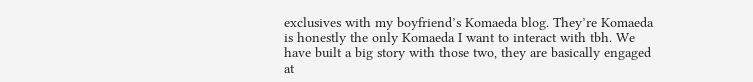exclusives with my boyfriend’s Komaeda blog. They’re Komaeda is honestly the only Komaeda I want to interact with tbh. We have built a big story with those two, they are basically engaged at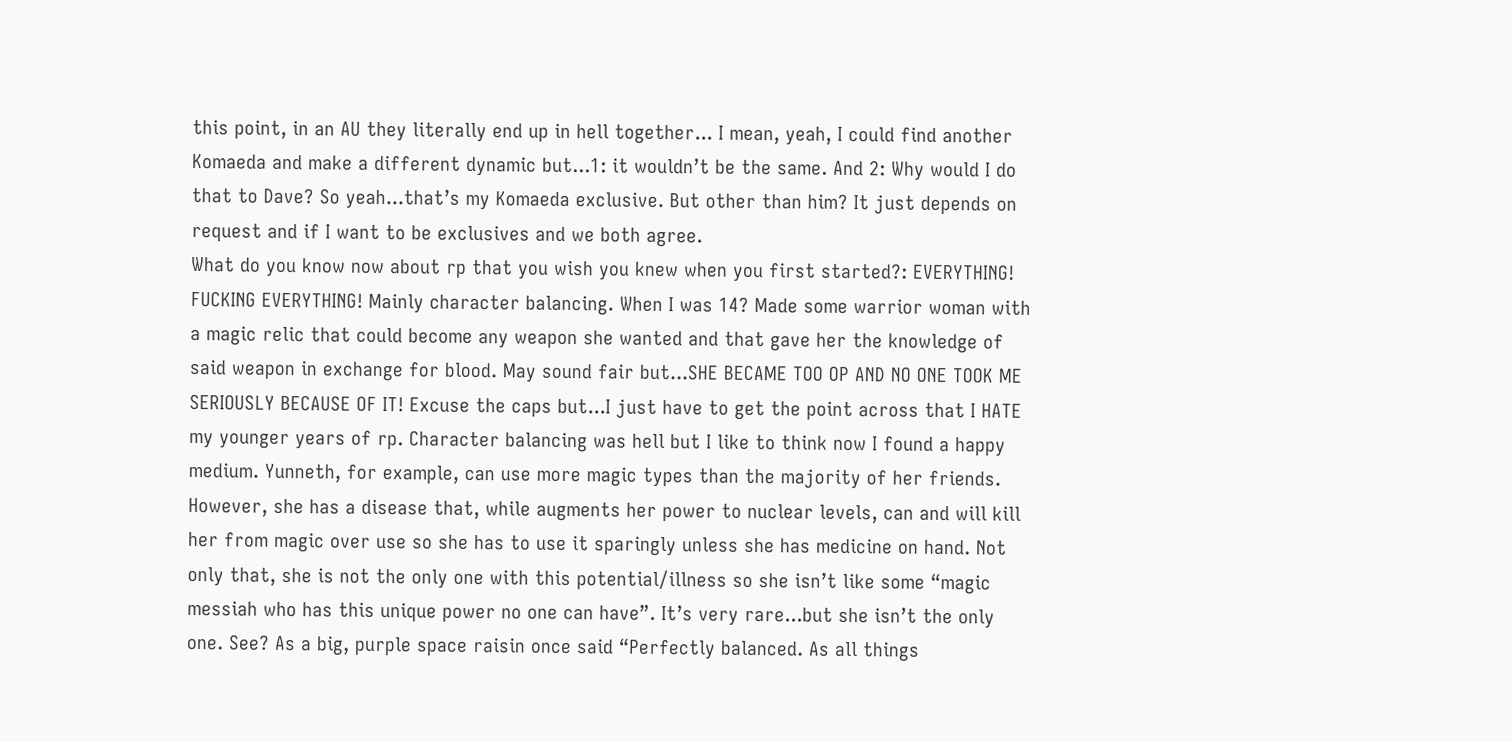this point, in an AU they literally end up in hell together... I mean, yeah, I could find another Komaeda and make a different dynamic but...1: it wouldn’t be the same. And 2: Why would I do that to Dave? So yeah...that’s my Komaeda exclusive. But other than him? It just depends on request and if I want to be exclusives and we both agree.
What do you know now about rp that you wish you knew when you first started?: EVERYTHING! FUCKING EVERYTHING! Mainly character balancing. When I was 14? Made some warrior woman with a magic relic that could become any weapon she wanted and that gave her the knowledge of said weapon in exchange for blood. May sound fair but...SHE BECAME TOO OP AND NO ONE TOOK ME SERIOUSLY BECAUSE OF IT! Excuse the caps but...I just have to get the point across that I HATE my younger years of rp. Character balancing was hell but I like to think now I found a happy medium. Yunneth, for example, can use more magic types than the majority of her friends. However, she has a disease that, while augments her power to nuclear levels, can and will kill her from magic over use so she has to use it sparingly unless she has medicine on hand. Not only that, she is not the only one with this potential/illness so she isn’t like some “magic messiah who has this unique power no one can have”. It’s very rare...but she isn’t the only one. See? As a big, purple space raisin once said “Perfectly balanced. As all things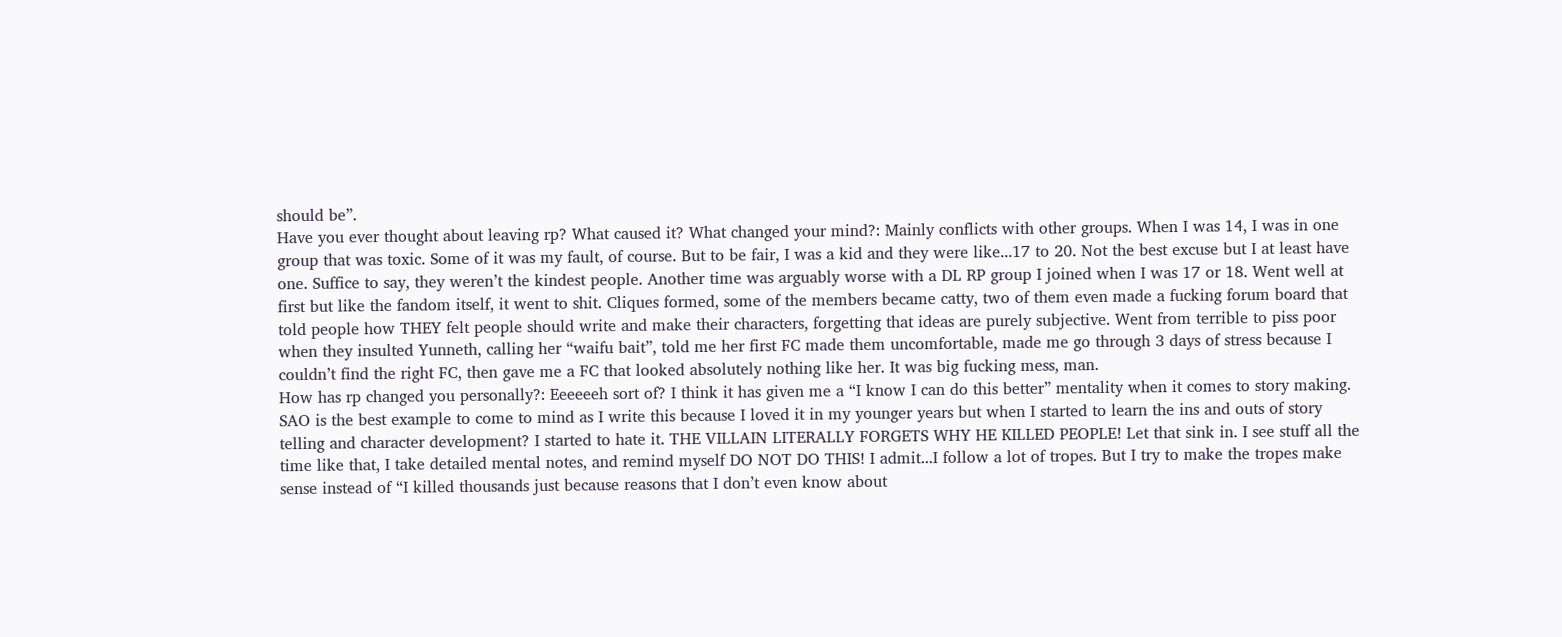should be”.
Have you ever thought about leaving rp? What caused it? What changed your mind?: Mainly conflicts with other groups. When I was 14, I was in one group that was toxic. Some of it was my fault, of course. But to be fair, I was a kid and they were like...17 to 20. Not the best excuse but I at least have one. Suffice to say, they weren’t the kindest people. Another time was arguably worse with a DL RP group I joined when I was 17 or 18. Went well at first but like the fandom itself, it went to shit. Cliques formed, some of the members became catty, two of them even made a fucking forum board that told people how THEY felt people should write and make their characters, forgetting that ideas are purely subjective. Went from terrible to piss poor when they insulted Yunneth, calling her “waifu bait”, told me her first FC made them uncomfortable, made me go through 3 days of stress because I couldn’t find the right FC, then gave me a FC that looked absolutely nothing like her. It was big fucking mess, man.
How has rp changed you personally?: Eeeeeeh sort of? I think it has given me a “I know I can do this better” mentality when it comes to story making. SAO is the best example to come to mind as I write this because I loved it in my younger years but when I started to learn the ins and outs of story telling and character development? I started to hate it. THE VILLAIN LITERALLY FORGETS WHY HE KILLED PEOPLE! Let that sink in. I see stuff all the time like that, I take detailed mental notes, and remind myself DO NOT DO THIS! I admit...I follow a lot of tropes. But I try to make the tropes make sense instead of “I killed thousands just because reasons that I don’t even know about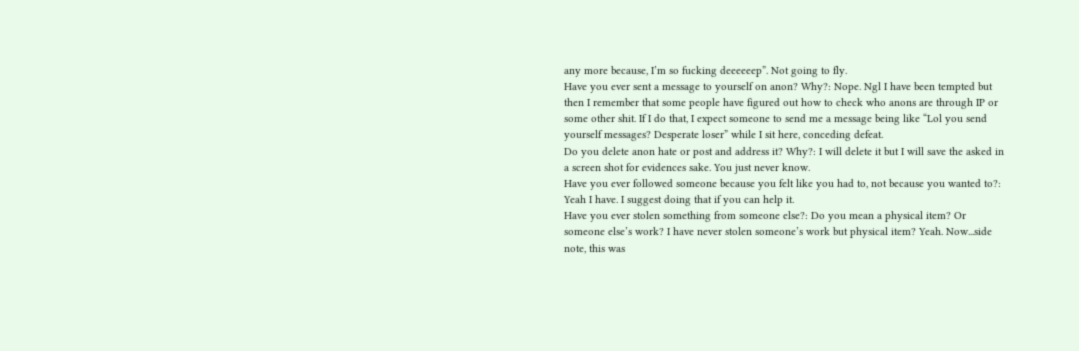any more because, I’m so fucking deeeeeep”. Not going to fly.
Have you ever sent a message to yourself on anon? Why?: Nope. Ngl I have been tempted but then I remember that some people have figured out how to check who anons are through IP or some other shit. If I do that, I expect someone to send me a message being like “Lol you send yourself messages? Desperate loser” while I sit here, conceding defeat.
Do you delete anon hate or post and address it? Why?: I will delete it but I will save the asked in a screen shot for evidences sake. You just never know.
Have you ever followed someone because you felt like you had to, not because you wanted to?: Yeah I have. I suggest doing that if you can help it.
Have you ever stolen something from someone else?: Do you mean a physical item? Or someone else’s work? I have never stolen someone’s work but physical item? Yeah. Now...side note, this was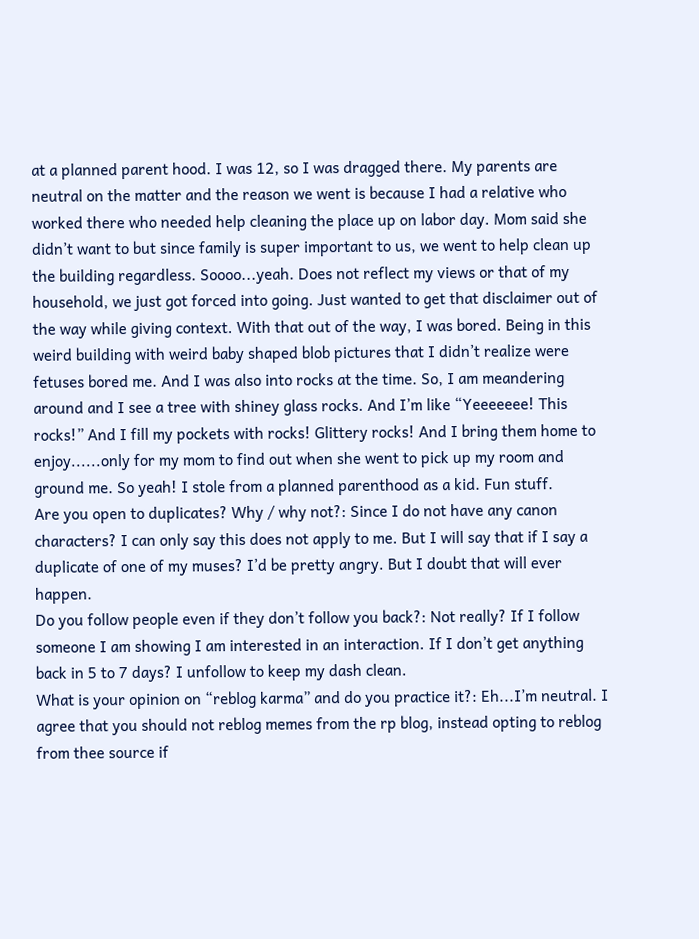at a planned parent hood. I was 12, so I was dragged there. My parents are neutral on the matter and the reason we went is because I had a relative who worked there who needed help cleaning the place up on labor day. Mom said she didn’t want to but since family is super important to us, we went to help clean up the building regardless. Soooo...yeah. Does not reflect my views or that of my household, we just got forced into going. Just wanted to get that disclaimer out of the way while giving context. With that out of the way, I was bored. Being in this weird building with weird baby shaped blob pictures that I didn’t realize were fetuses bored me. And I was also into rocks at the time. So, I am meandering around and I see a tree with shiney glass rocks. And I’m like “Yeeeeeee! This rocks!” And I fill my pockets with rocks! Glittery rocks! And I bring them home to enjoy......only for my mom to find out when she went to pick up my room and ground me. So yeah! I stole from a planned parenthood as a kid. Fun stuff.
Are you open to duplicates? Why / why not?: Since I do not have any canon characters? I can only say this does not apply to me. But I will say that if I say a duplicate of one of my muses? I’d be pretty angry. But I doubt that will ever happen.
Do you follow people even if they don’t follow you back?: Not really? If I follow someone I am showing I am interested in an interaction. If I don’t get anything back in 5 to 7 days? I unfollow to keep my dash clean.
What is your opinion on “reblog karma” and do you practice it?: Eh...I’m neutral. I agree that you should not reblog memes from the rp blog, instead opting to reblog from thee source if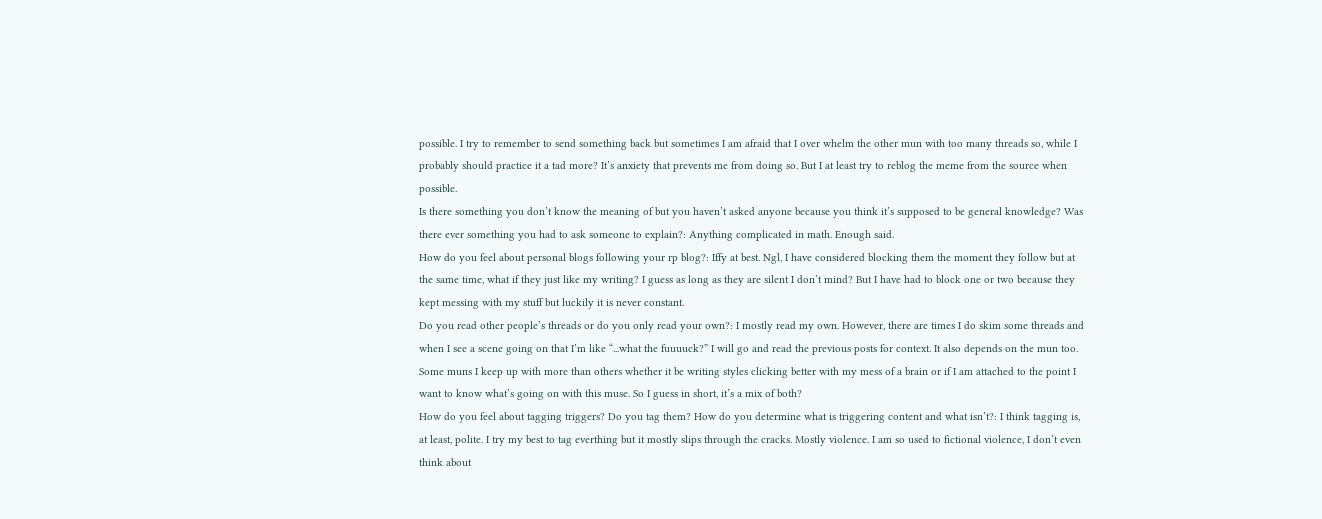possible. I try to remember to send something back but sometimes I am afraid that I over whelm the other mun with too many threads so, while I probably should practice it a tad more? It’s anxiety that prevents me from doing so. But I at least try to reblog the meme from the source when possible.
Is there something you don’t know the meaning of but you haven’t asked anyone because you think it’s supposed to be general knowledge? Was there ever something you had to ask someone to explain?: Anything complicated in math. Enough said.
How do you feel about personal blogs following your rp blog?: Iffy at best. Ngl, I have considered blocking them the moment they follow but at the same time, what if they just like my writing? I guess as long as they are silent I don’t mind? But I have had to block one or two because they kept messing with my stuff but luckily it is never constant.
Do you read other people’s threads or do you only read your own?: I mostly read my own. However, there are times I do skim some threads and when I see a scene going on that I’m like “...what the fuuuuck?” I will go and read the previous posts for context. It also depends on the mun too. Some muns I keep up with more than others whether it be writing styles clicking better with my mess of a brain or if I am attached to the point I want to know what’s going on with this muse. So I guess in short, it’s a mix of both?
How do you feel about tagging triggers? Do you tag them? How do you determine what is triggering content and what isn’t?: I think tagging is, at least, polite. I try my best to tag everthing but it mostly slips through the cracks. Mostly violence. I am so used to fictional violence, I don’t even think about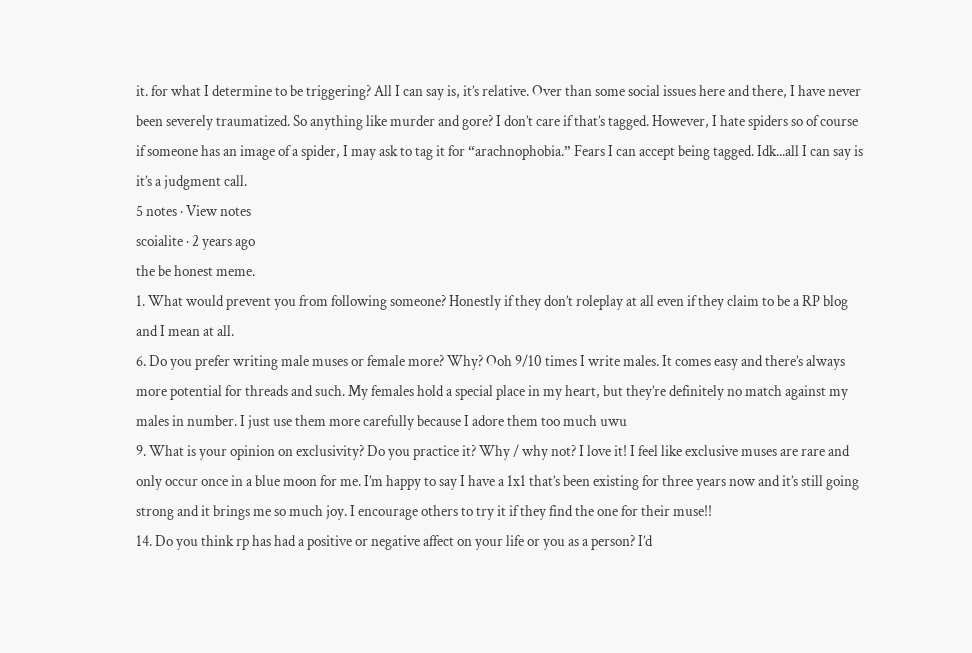it. for what I determine to be triggering? All I can say is, it’s relative. Over than some social issues here and there, I have never been severely traumatized. So anything like murder and gore? I don’t care if that’s tagged. However, I hate spiders so of course if someone has an image of a spider, I may ask to tag it for “arachnophobia.” Fears I can accept being tagged. Idk...all I can say is it’s a judgment call.
5 notes · View notes
scoialite · 2 years ago
the be honest meme.
1. What would prevent you from following someone? Honestly if they don’t roleplay at all even if they claim to be a RP blog and I mean at all.
6. Do you prefer writing male muses or female more? Why? Ooh 9/10 times I write males. It comes easy and there’s always more potential for threads and such. My females hold a special place in my heart, but they’re definitely no match against my males in number. I just use them more carefully because I adore them too much uwu
9. What is your opinion on exclusivity? Do you practice it? Why / why not? I love it! I feel like exclusive muses are rare and only occur once in a blue moon for me. I’m happy to say I have a 1x1 that’s been existing for three years now and it’s still going strong and it brings me so much joy. I encourage others to try it if they find the one for their muse!!
14. Do you think rp has had a positive or negative affect on your life or you as a person? I’d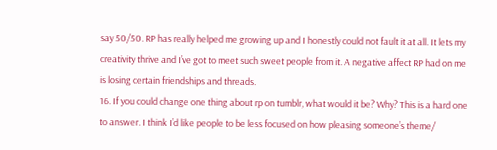say 50/50. RP has really helped me growing up and I honestly could not fault it at all. It lets my creativity thrive and I’ve got to meet such sweet people from it. A negative affect RP had on me is losing certain friendships and threads.
16. If you could change one thing about rp on tumblr, what would it be? Why? This is a hard one to answer. I think I’d like people to be less focused on how pleasing someone’s theme/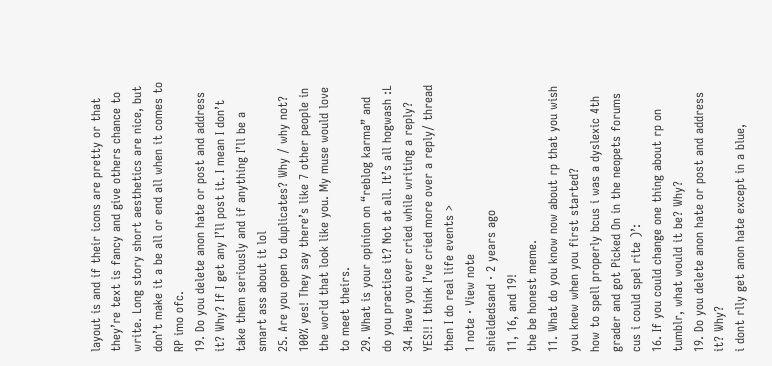layout is and if their icons are pretty or that they’re text is fancy and give others chance to write. Long story short aesthetics are nice, but don’t make it a be all or end all when it comes to RP imo ofc.
19. Do you delete anon hate or post and address it? Why? If I get any I’ll post it. I mean I don’t take them seriously and if anything I’ll be a smart ass about it lol
25. Are you open to duplicates? Why / why not? 100% yes! They say there’s like 7 other people in the world that look like you. My muse would love to meet theirs.
29. What is your opinion on “reblog karma” and do you practice it? Not at all. It’s all hogwash :L
34. Have you ever cried while writing a reply? YES!! I think I’ve cried more over a reply/ thread then I do real life events >
1 note · View note
shieldedsand · 2 years ago
11, 16, and 19!
the be honest meme.
11. What do you know now about rp that you wish you knew when you first started?
how to spell properly bcus i was a dyslexic 4th grader and got Picked On in the neopets forums cus i could spel rite )’:
16. If you could change one thing about rp on tumblr, what would it be? Why?
19. Do you delete anon hate or post and address it? Why?
i dont rlly get anon hate except in a blue,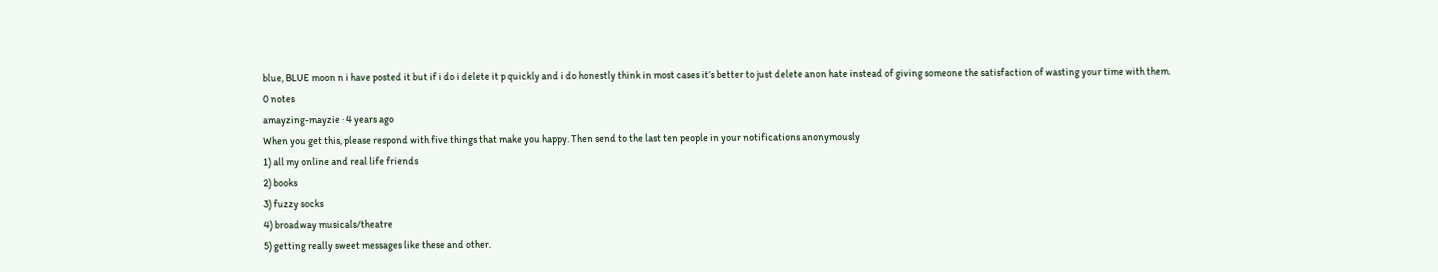blue, BLUE moon n i have posted it but if i do i delete it p quickly and i do honestly think in most cases it’s better to just delete anon hate instead of giving someone the satisfaction of wasting your time with them.
0 notes
amayzing-mayzie · 4 years ago
When you get this, please respond with five things that make you happy. Then send to the last ten people in your notifications anonymously
1) all my online and real life friends
2) books
3) fuzzy socks
4) broadway musicals/theatre
5) getting really sweet messages like these and other.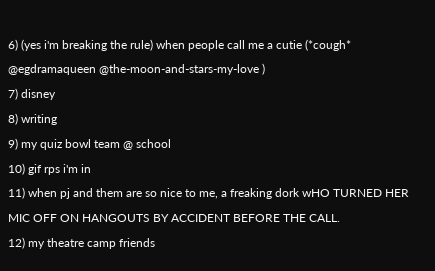6) (yes i'm breaking the rule) when people call me a cutie (*cough* @egdramaqueen @the-moon-and-stars-my-love )
7) disney
8) writing
9) my quiz bowl team @ school
10) gif rps i'm in
11) when pj and them are so nice to me, a freaking dork wHO TURNED HER MIC OFF ON HANGOUTS BY ACCIDENT BEFORE THE CALL.
12) my theatre camp friends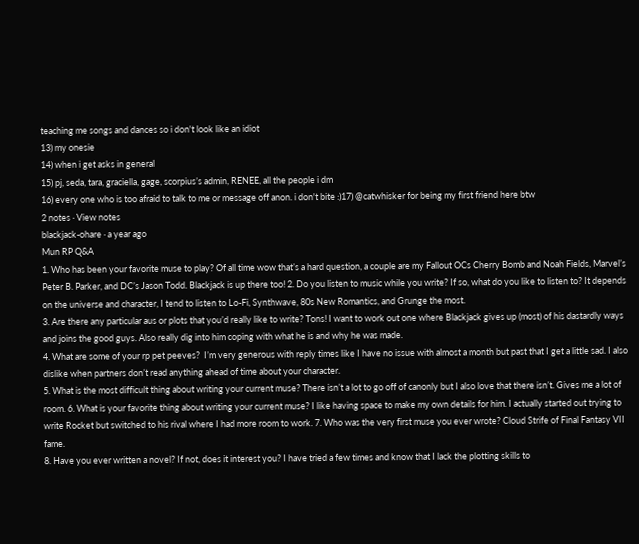teaching me songs and dances so i don't look like an idiot
13) my onesie
14) when i get asks in general
15) pj, seda, tara, graciella, gage, scorpius’s admin, RENEE, all the people i dm
16) every one who is too afraid to talk to me or message off anon. i don't bite :)17) @catwhisker for being my first friend here btw
2 notes · View notes
blackjack-ohare · a year ago
Mun RP Q&A
1. Who has been your favorite muse to play? Of all time wow that’s a hard question, a couple are my Fallout OCs Cherry Bomb and Noah Fields, Marvel’s Peter B. Parker, and DC’s Jason Todd. Blackjack is up there too! 2. Do you listen to music while you write? If so, what do you like to listen to? It depends on the universe and character, I tend to listen to Lo-Fi, Synthwave, 80s New Romantics, and Grunge the most.
3. Are there any particular aus or plots that you’d really like to write? Tons! I want to work out one where Blackjack gives up (most) of his dastardly ways and joins the good guys. Also really dig into him coping with what he is and why he was made.
4. What are some of your rp pet peeves?  I’m very generous with reply times like I have no issue with almost a month but past that I get a little sad. I also dislike when partners don’t read anything ahead of time about your character.
5. What is the most difficult thing about writing your current muse? There isn’t a lot to go off of canonly but I also love that there isn’t. Gives me a lot of room. 6. What is your favorite thing about writing your current muse? I like having space to make my own details for him. I actually started out trying to write Rocket but switched to his rival where I had more room to work. 7. Who was the very first muse you ever wrote? Cloud Strife of Final Fantasy VII fame.
8. Have you ever written a novel? If not, does it interest you? I have tried a few times and know that I lack the plotting skills to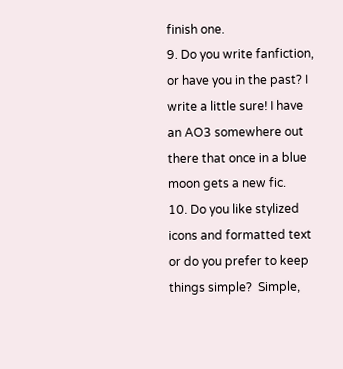finish one.
9. Do you write fanfiction, or have you in the past? I write a little sure! I have an AO3 somewhere out there that once in a blue moon gets a new fic.
10. Do you like stylized icons and formatted text or do you prefer to keep things simple?  Simple,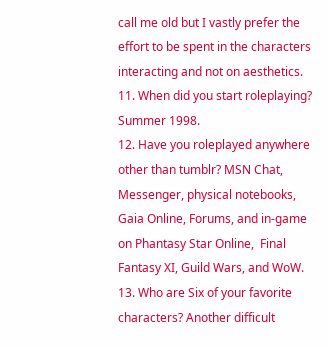call me old but I vastly prefer the effort to be spent in the characters interacting and not on aesthetics.
11. When did you start roleplaying? Summer 1998.
12. Have you roleplayed anywhere other than tumblr? MSN Chat, Messenger, physical notebooks, Gaia Online, Forums, and in-game on Phantasy Star Online,  Final Fantasy XI, Guild Wars, and WoW.
13. Who are Six of your favorite characters? Another difficult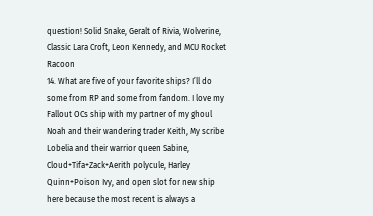question! Solid Snake, Geralt of Rivia, Wolverine, Classic Lara Croft, Leon Kennedy, and MCU Rocket Racoon
14. What are five of your favorite ships? I’ll do some from RP and some from fandom. I love my Fallout OCs ship with my partner of my ghoul Noah and their wandering trader Keith, My scribe Lobelia and their warrior queen Sabine, Cloud+Tifa+Zack+Aerith polycule, Harley Quinn+Poison Ivy, and open slot for new ship here because the most recent is always a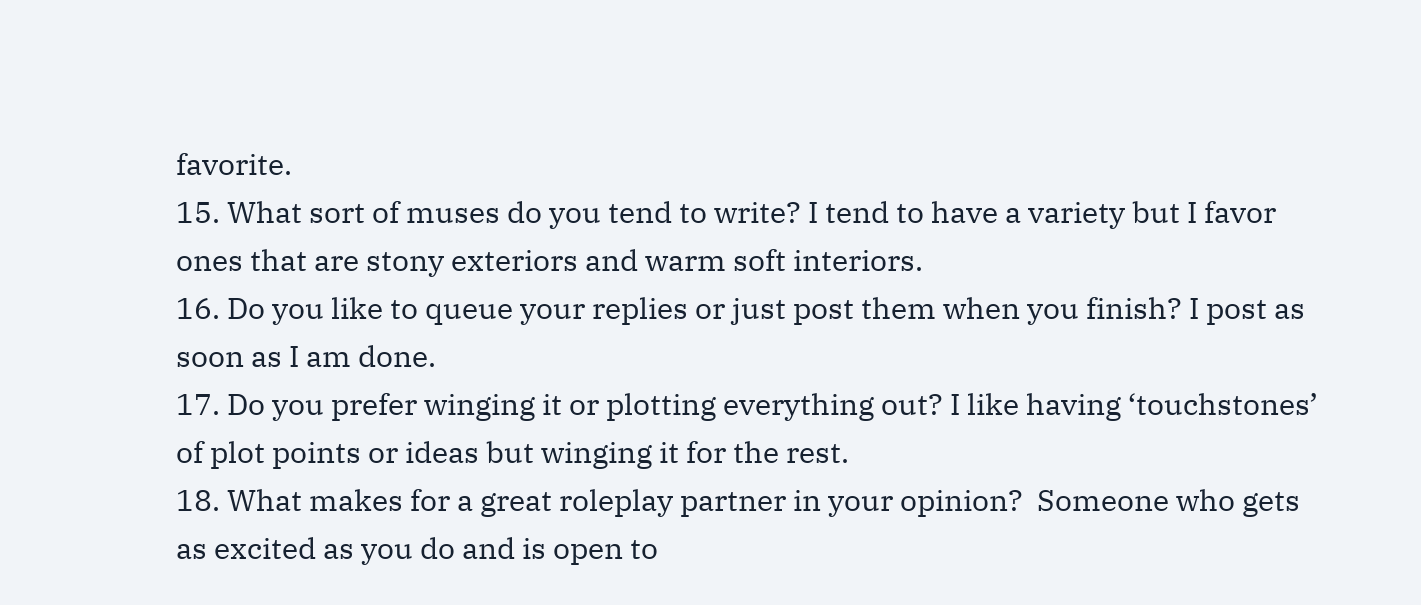favorite.
15. What sort of muses do you tend to write? I tend to have a variety but I favor ones that are stony exteriors and warm soft interiors.
16. Do you like to queue your replies or just post them when you finish? I post as soon as I am done.
17. Do you prefer winging it or plotting everything out? I like having ‘touchstones’ of plot points or ideas but winging it for the rest.
18. What makes for a great roleplay partner in your opinion?  Someone who gets as excited as you do and is open to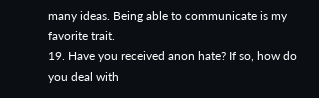many ideas. Being able to communicate is my favorite trait.
19. Have you received anon hate? If so, how do you deal with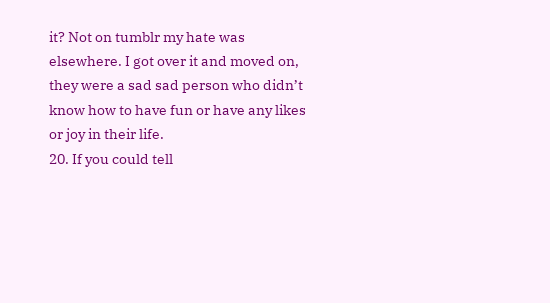it? Not on tumblr my hate was elsewhere. I got over it and moved on, they were a sad sad person who didn’t know how to have fun or have any likes or joy in their life.
20. If you could tell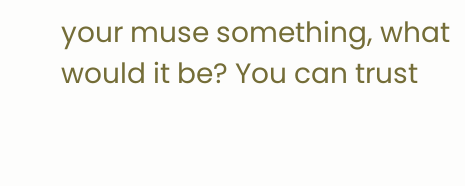your muse something, what would it be? You can trust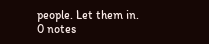people. Let them in.
0 notes